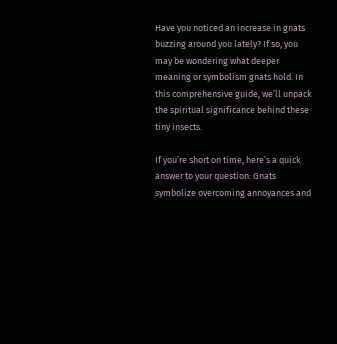Have you noticed an increase in gnats buzzing around you lately? If so, you may be wondering what deeper meaning or symbolism gnats hold. In this comprehensive guide, we’ll unpack the spiritual significance behind these tiny insects.

If you’re short on time, here’s a quick answer to your question: Gnats symbolize overcoming annoyances and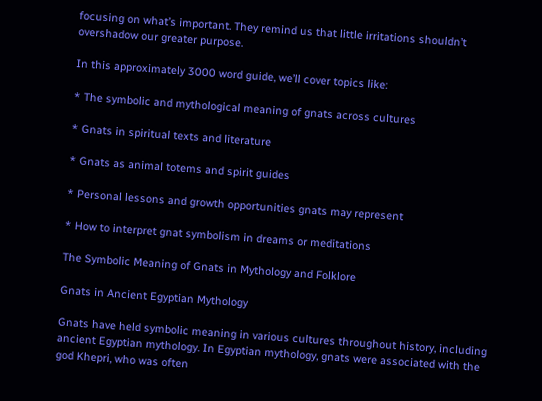focusing on what’s important. They remind us that little irritations shouldn’t overshadow our greater purpose.

In this approximately 3000 word guide, we’ll cover topics like:

* The symbolic and mythological meaning of gnats across cultures

* Gnats in spiritual texts and literature

* Gnats as animal totems and spirit guides

* Personal lessons and growth opportunities gnats may represent

* How to interpret gnat symbolism in dreams or meditations

The Symbolic Meaning of Gnats in Mythology and Folklore

Gnats in Ancient Egyptian Mythology

Gnats have held symbolic meaning in various cultures throughout history, including ancient Egyptian mythology. In Egyptian mythology, gnats were associated with the god Khepri, who was often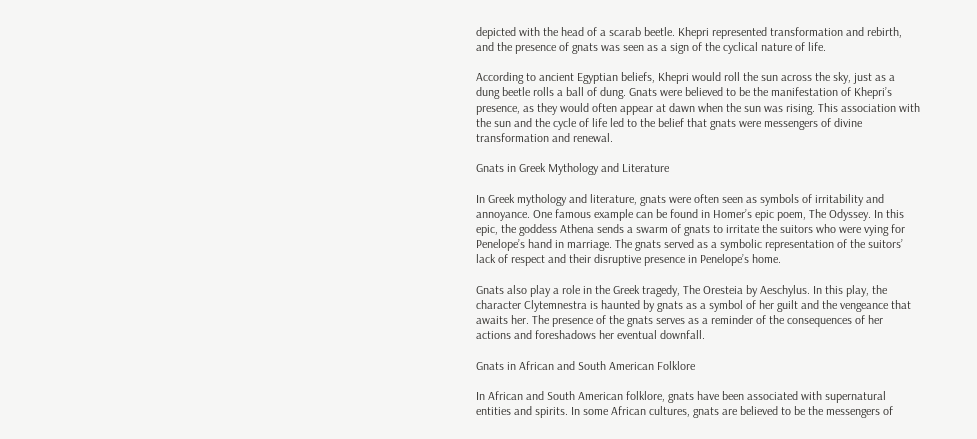depicted with the head of a scarab beetle. Khepri represented transformation and rebirth, and the presence of gnats was seen as a sign of the cyclical nature of life.

According to ancient Egyptian beliefs, Khepri would roll the sun across the sky, just as a dung beetle rolls a ball of dung. Gnats were believed to be the manifestation of Khepri’s presence, as they would often appear at dawn when the sun was rising. This association with the sun and the cycle of life led to the belief that gnats were messengers of divine transformation and renewal.

Gnats in Greek Mythology and Literature

In Greek mythology and literature, gnats were often seen as symbols of irritability and annoyance. One famous example can be found in Homer’s epic poem, The Odyssey. In this epic, the goddess Athena sends a swarm of gnats to irritate the suitors who were vying for Penelope’s hand in marriage. The gnats served as a symbolic representation of the suitors’ lack of respect and their disruptive presence in Penelope’s home.

Gnats also play a role in the Greek tragedy, The Oresteia by Aeschylus. In this play, the character Clytemnestra is haunted by gnats as a symbol of her guilt and the vengeance that awaits her. The presence of the gnats serves as a reminder of the consequences of her actions and foreshadows her eventual downfall.

Gnats in African and South American Folklore

In African and South American folklore, gnats have been associated with supernatural entities and spirits. In some African cultures, gnats are believed to be the messengers of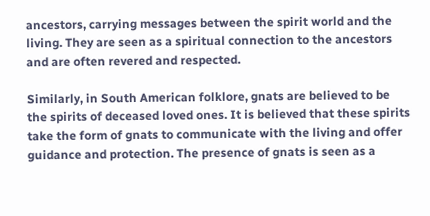ancestors, carrying messages between the spirit world and the living. They are seen as a spiritual connection to the ancestors and are often revered and respected.

Similarly, in South American folklore, gnats are believed to be the spirits of deceased loved ones. It is believed that these spirits take the form of gnats to communicate with the living and offer guidance and protection. The presence of gnats is seen as a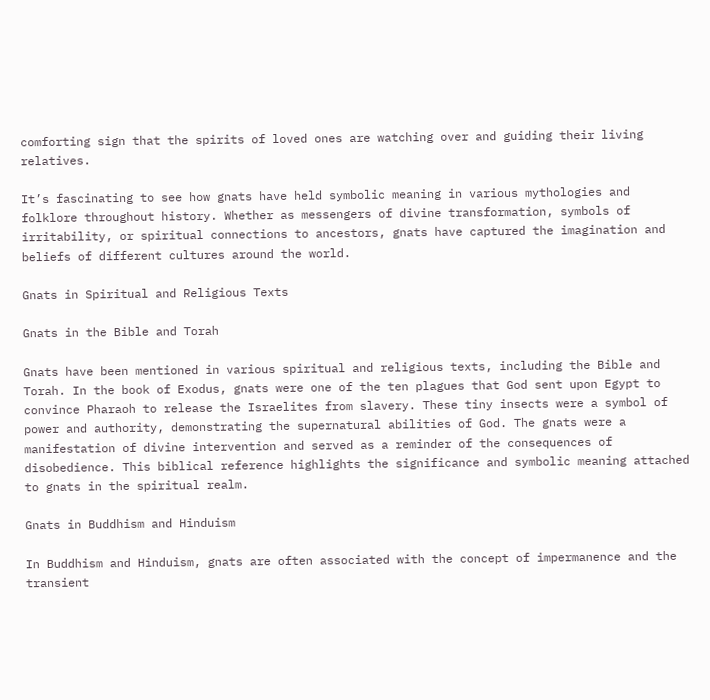comforting sign that the spirits of loved ones are watching over and guiding their living relatives.

It’s fascinating to see how gnats have held symbolic meaning in various mythologies and folklore throughout history. Whether as messengers of divine transformation, symbols of irritability, or spiritual connections to ancestors, gnats have captured the imagination and beliefs of different cultures around the world.

Gnats in Spiritual and Religious Texts

Gnats in the Bible and Torah

Gnats have been mentioned in various spiritual and religious texts, including the Bible and Torah. In the book of Exodus, gnats were one of the ten plagues that God sent upon Egypt to convince Pharaoh to release the Israelites from slavery. These tiny insects were a symbol of power and authority, demonstrating the supernatural abilities of God. The gnats were a manifestation of divine intervention and served as a reminder of the consequences of disobedience. This biblical reference highlights the significance and symbolic meaning attached to gnats in the spiritual realm.

Gnats in Buddhism and Hinduism

In Buddhism and Hinduism, gnats are often associated with the concept of impermanence and the transient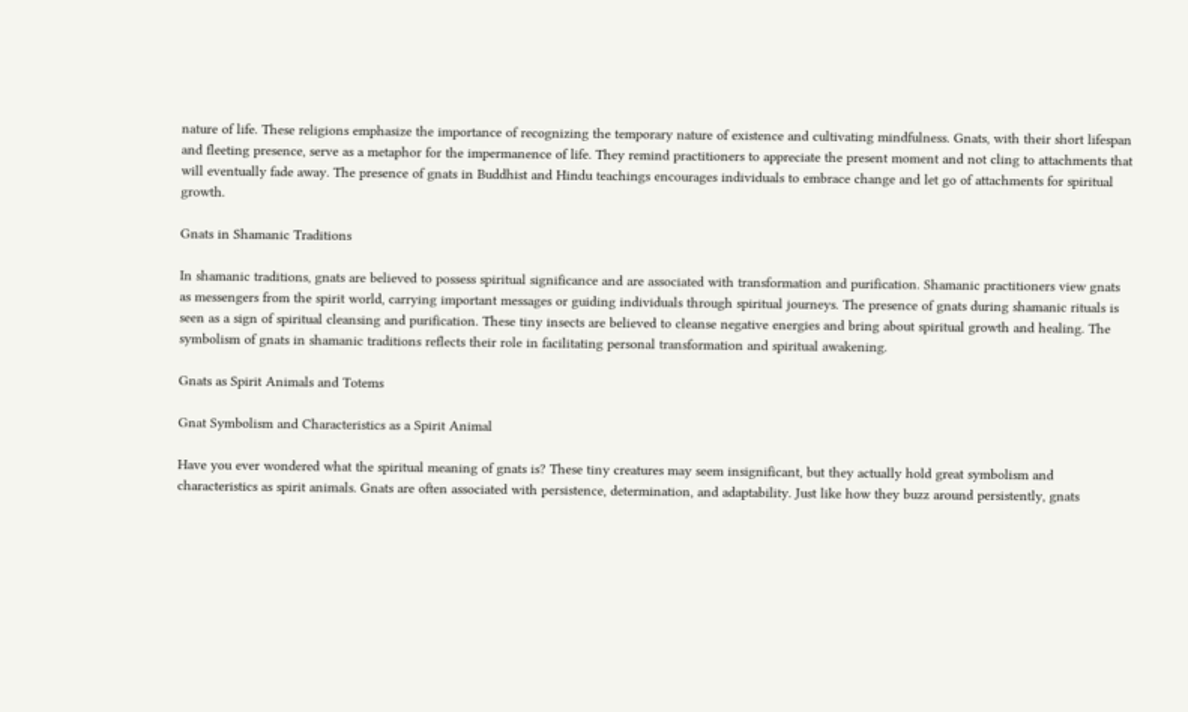nature of life. These religions emphasize the importance of recognizing the temporary nature of existence and cultivating mindfulness. Gnats, with their short lifespan and fleeting presence, serve as a metaphor for the impermanence of life. They remind practitioners to appreciate the present moment and not cling to attachments that will eventually fade away. The presence of gnats in Buddhist and Hindu teachings encourages individuals to embrace change and let go of attachments for spiritual growth.

Gnats in Shamanic Traditions

In shamanic traditions, gnats are believed to possess spiritual significance and are associated with transformation and purification. Shamanic practitioners view gnats as messengers from the spirit world, carrying important messages or guiding individuals through spiritual journeys. The presence of gnats during shamanic rituals is seen as a sign of spiritual cleansing and purification. These tiny insects are believed to cleanse negative energies and bring about spiritual growth and healing. The symbolism of gnats in shamanic traditions reflects their role in facilitating personal transformation and spiritual awakening.

Gnats as Spirit Animals and Totems

Gnat Symbolism and Characteristics as a Spirit Animal

Have you ever wondered what the spiritual meaning of gnats is? These tiny creatures may seem insignificant, but they actually hold great symbolism and characteristics as spirit animals. Gnats are often associated with persistence, determination, and adaptability. Just like how they buzz around persistently, gnats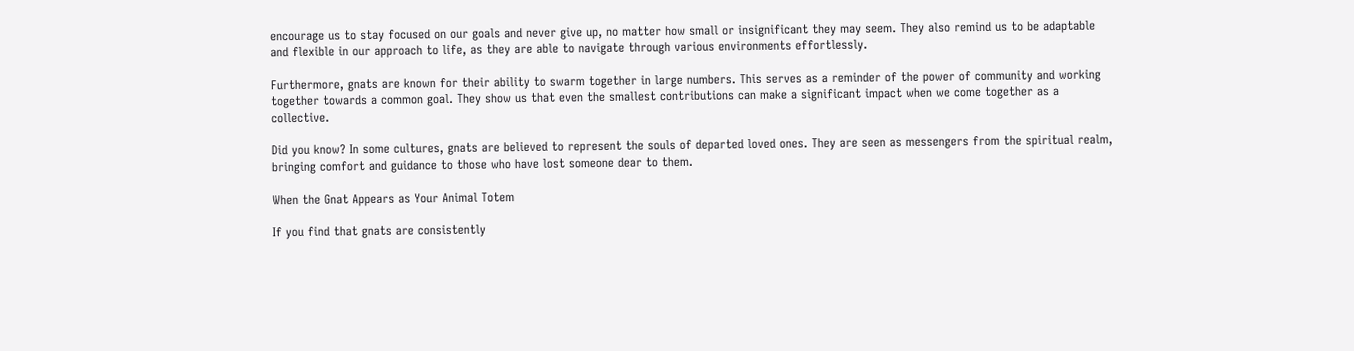encourage us to stay focused on our goals and never give up, no matter how small or insignificant they may seem. They also remind us to be adaptable and flexible in our approach to life, as they are able to navigate through various environments effortlessly.

Furthermore, gnats are known for their ability to swarm together in large numbers. This serves as a reminder of the power of community and working together towards a common goal. They show us that even the smallest contributions can make a significant impact when we come together as a collective.

Did you know? In some cultures, gnats are believed to represent the souls of departed loved ones. They are seen as messengers from the spiritual realm, bringing comfort and guidance to those who have lost someone dear to them.

When the Gnat Appears as Your Animal Totem

If you find that gnats are consistently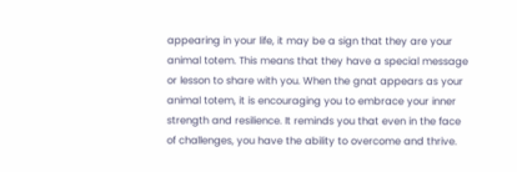appearing in your life, it may be a sign that they are your animal totem. This means that they have a special message or lesson to share with you. When the gnat appears as your animal totem, it is encouraging you to embrace your inner strength and resilience. It reminds you that even in the face of challenges, you have the ability to overcome and thrive.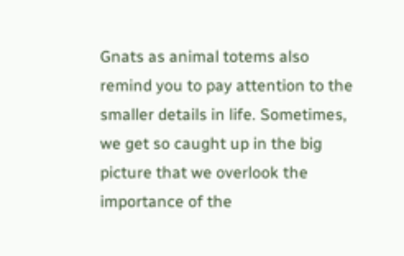Gnats as animal totems also remind you to pay attention to the smaller details in life. Sometimes, we get so caught up in the big picture that we overlook the importance of the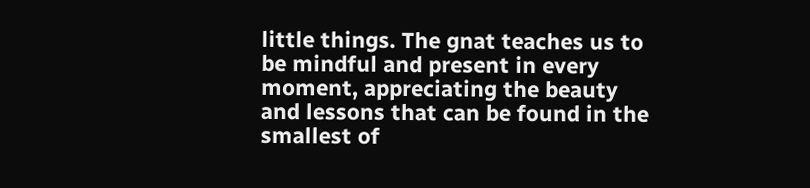little things. The gnat teaches us to be mindful and present in every moment, appreciating the beauty and lessons that can be found in the smallest of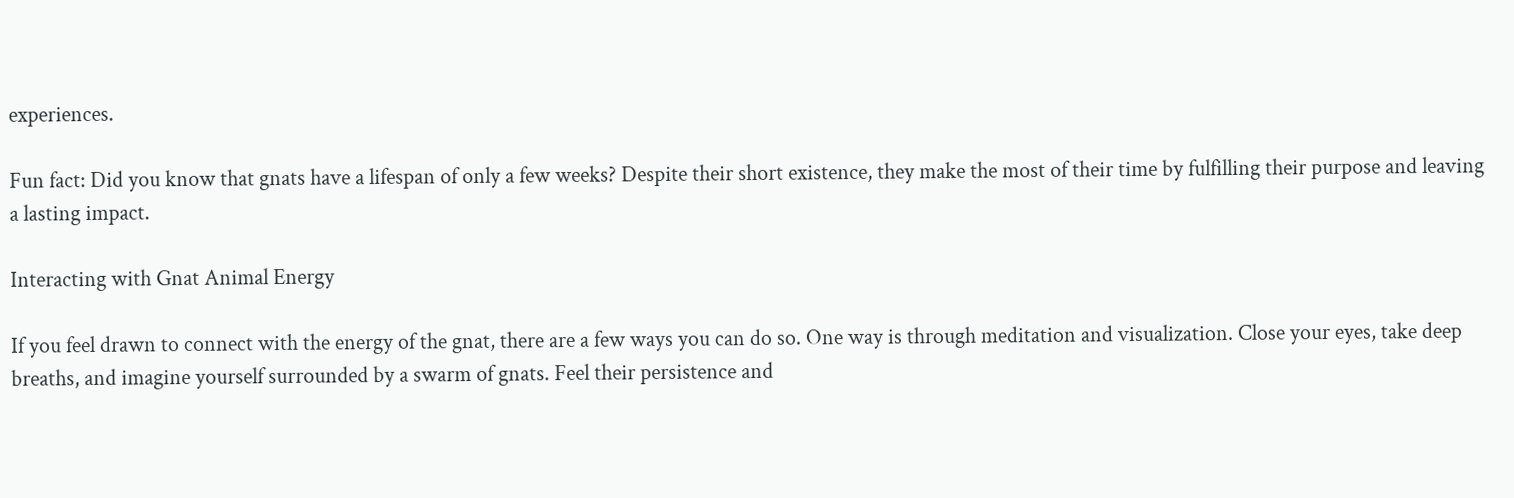experiences.

Fun fact: Did you know that gnats have a lifespan of only a few weeks? Despite their short existence, they make the most of their time by fulfilling their purpose and leaving a lasting impact.

Interacting with Gnat Animal Energy

If you feel drawn to connect with the energy of the gnat, there are a few ways you can do so. One way is through meditation and visualization. Close your eyes, take deep breaths, and imagine yourself surrounded by a swarm of gnats. Feel their persistence and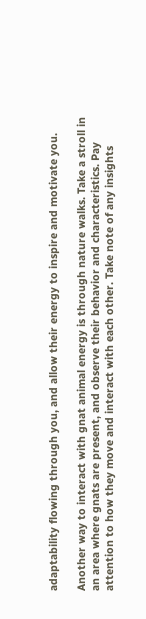adaptability flowing through you, and allow their energy to inspire and motivate you.

Another way to interact with gnat animal energy is through nature walks. Take a stroll in an area where gnats are present, and observe their behavior and characteristics. Pay attention to how they move and interact with each other. Take note of any insights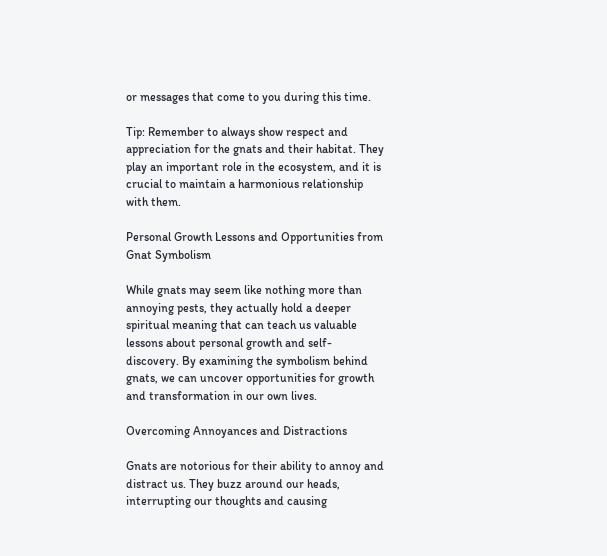or messages that come to you during this time.

Tip: Remember to always show respect and appreciation for the gnats and their habitat. They play an important role in the ecosystem, and it is crucial to maintain a harmonious relationship with them.

Personal Growth Lessons and Opportunities from Gnat Symbolism

While gnats may seem like nothing more than annoying pests, they actually hold a deeper spiritual meaning that can teach us valuable lessons about personal growth and self-discovery. By examining the symbolism behind gnats, we can uncover opportunities for growth and transformation in our own lives.

Overcoming Annoyances and Distractions

Gnats are notorious for their ability to annoy and distract us. They buzz around our heads, interrupting our thoughts and causing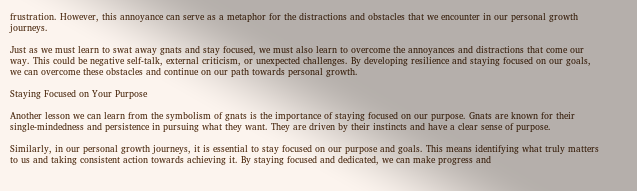frustration. However, this annoyance can serve as a metaphor for the distractions and obstacles that we encounter in our personal growth journeys.

Just as we must learn to swat away gnats and stay focused, we must also learn to overcome the annoyances and distractions that come our way. This could be negative self-talk, external criticism, or unexpected challenges. By developing resilience and staying focused on our goals, we can overcome these obstacles and continue on our path towards personal growth.

Staying Focused on Your Purpose

Another lesson we can learn from the symbolism of gnats is the importance of staying focused on our purpose. Gnats are known for their single-mindedness and persistence in pursuing what they want. They are driven by their instincts and have a clear sense of purpose.

Similarly, in our personal growth journeys, it is essential to stay focused on our purpose and goals. This means identifying what truly matters to us and taking consistent action towards achieving it. By staying focused and dedicated, we can make progress and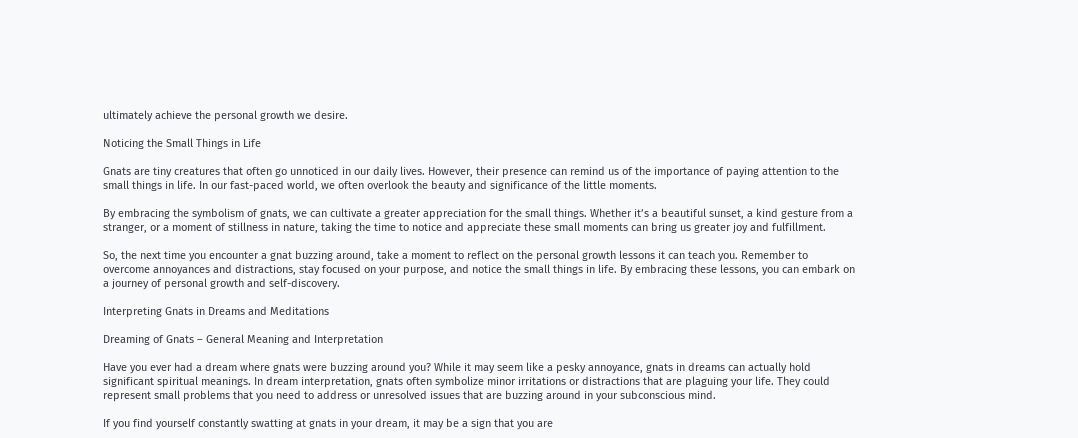ultimately achieve the personal growth we desire.

Noticing the Small Things in Life

Gnats are tiny creatures that often go unnoticed in our daily lives. However, their presence can remind us of the importance of paying attention to the small things in life. In our fast-paced world, we often overlook the beauty and significance of the little moments.

By embracing the symbolism of gnats, we can cultivate a greater appreciation for the small things. Whether it’s a beautiful sunset, a kind gesture from a stranger, or a moment of stillness in nature, taking the time to notice and appreciate these small moments can bring us greater joy and fulfillment.

So, the next time you encounter a gnat buzzing around, take a moment to reflect on the personal growth lessons it can teach you. Remember to overcome annoyances and distractions, stay focused on your purpose, and notice the small things in life. By embracing these lessons, you can embark on a journey of personal growth and self-discovery.

Interpreting Gnats in Dreams and Meditations

Dreaming of Gnats – General Meaning and Interpretation

Have you ever had a dream where gnats were buzzing around you? While it may seem like a pesky annoyance, gnats in dreams can actually hold significant spiritual meanings. In dream interpretation, gnats often symbolize minor irritations or distractions that are plaguing your life. They could represent small problems that you need to address or unresolved issues that are buzzing around in your subconscious mind.

If you find yourself constantly swatting at gnats in your dream, it may be a sign that you are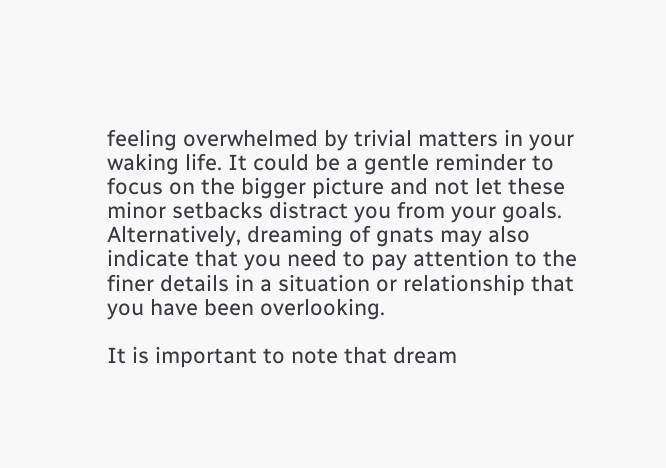feeling overwhelmed by trivial matters in your waking life. It could be a gentle reminder to focus on the bigger picture and not let these minor setbacks distract you from your goals. Alternatively, dreaming of gnats may also indicate that you need to pay attention to the finer details in a situation or relationship that you have been overlooking.

It is important to note that dream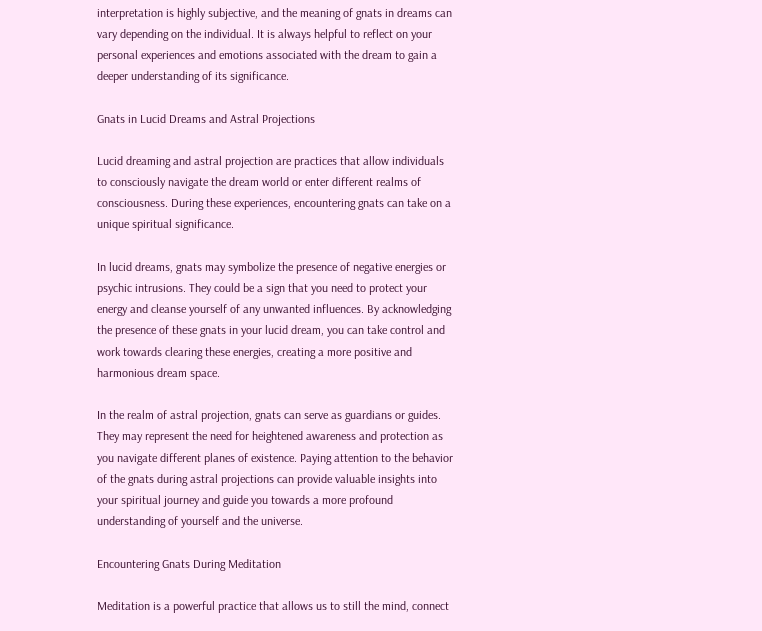interpretation is highly subjective, and the meaning of gnats in dreams can vary depending on the individual. It is always helpful to reflect on your personal experiences and emotions associated with the dream to gain a deeper understanding of its significance.

Gnats in Lucid Dreams and Astral Projections

Lucid dreaming and astral projection are practices that allow individuals to consciously navigate the dream world or enter different realms of consciousness. During these experiences, encountering gnats can take on a unique spiritual significance.

In lucid dreams, gnats may symbolize the presence of negative energies or psychic intrusions. They could be a sign that you need to protect your energy and cleanse yourself of any unwanted influences. By acknowledging the presence of these gnats in your lucid dream, you can take control and work towards clearing these energies, creating a more positive and harmonious dream space.

In the realm of astral projection, gnats can serve as guardians or guides. They may represent the need for heightened awareness and protection as you navigate different planes of existence. Paying attention to the behavior of the gnats during astral projections can provide valuable insights into your spiritual journey and guide you towards a more profound understanding of yourself and the universe.

Encountering Gnats During Meditation

Meditation is a powerful practice that allows us to still the mind, connect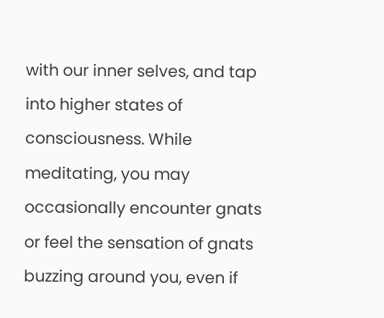with our inner selves, and tap into higher states of consciousness. While meditating, you may occasionally encounter gnats or feel the sensation of gnats buzzing around you, even if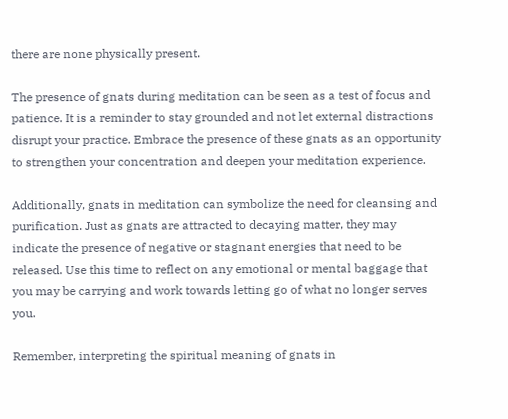there are none physically present.

The presence of gnats during meditation can be seen as a test of focus and patience. It is a reminder to stay grounded and not let external distractions disrupt your practice. Embrace the presence of these gnats as an opportunity to strengthen your concentration and deepen your meditation experience.

Additionally, gnats in meditation can symbolize the need for cleansing and purification. Just as gnats are attracted to decaying matter, they may indicate the presence of negative or stagnant energies that need to be released. Use this time to reflect on any emotional or mental baggage that you may be carrying and work towards letting go of what no longer serves you.

Remember, interpreting the spiritual meaning of gnats in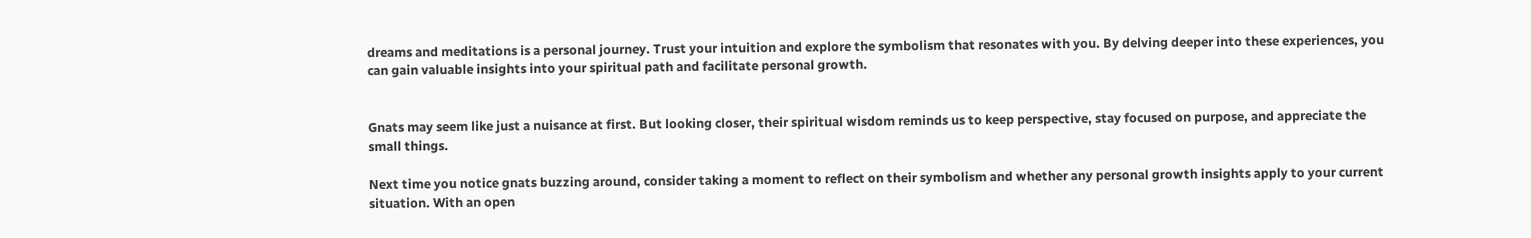dreams and meditations is a personal journey. Trust your intuition and explore the symbolism that resonates with you. By delving deeper into these experiences, you can gain valuable insights into your spiritual path and facilitate personal growth.


Gnats may seem like just a nuisance at first. But looking closer, their spiritual wisdom reminds us to keep perspective, stay focused on purpose, and appreciate the small things.

Next time you notice gnats buzzing around, consider taking a moment to reflect on their symbolism and whether any personal growth insights apply to your current situation. With an open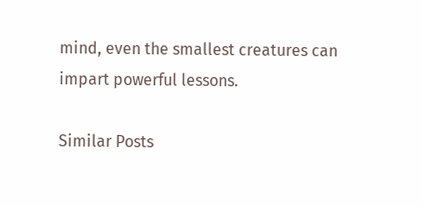mind, even the smallest creatures can impart powerful lessons.

Similar Posts